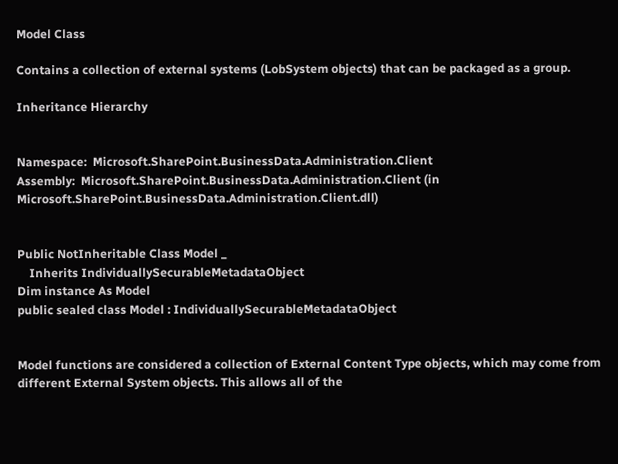Model Class

Contains a collection of external systems (LobSystem objects) that can be packaged as a group.

Inheritance Hierarchy


Namespace:  Microsoft.SharePoint.BusinessData.Administration.Client
Assembly:  Microsoft.SharePoint.BusinessData.Administration.Client (in Microsoft.SharePoint.BusinessData.Administration.Client.dll)


Public NotInheritable Class Model _
    Inherits IndividuallySecurableMetadataObject
Dim instance As Model
public sealed class Model : IndividuallySecurableMetadataObject


Model functions are considered a collection of External Content Type objects, which may come from different External System objects. This allows all of the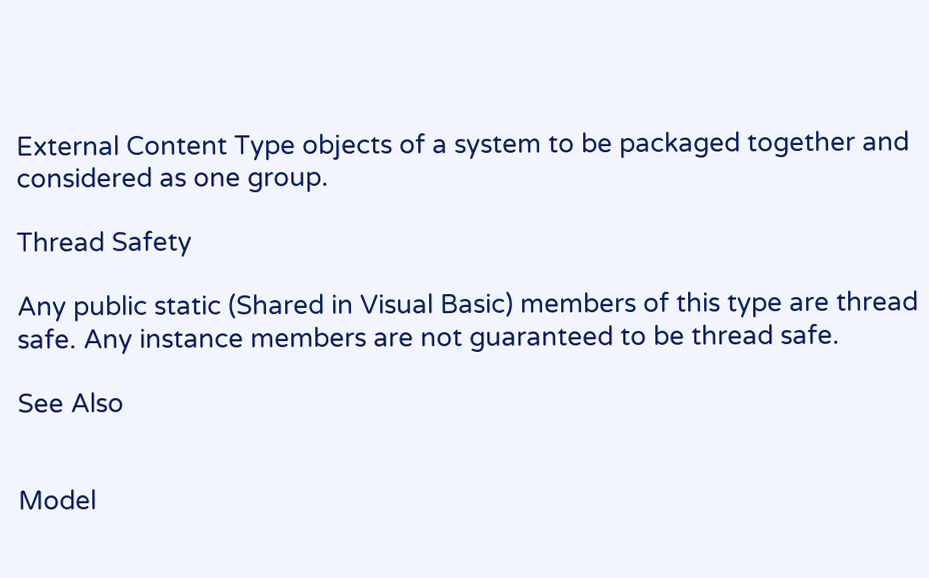External Content Type objects of a system to be packaged together and considered as one group.

Thread Safety

Any public static (Shared in Visual Basic) members of this type are thread safe. Any instance members are not guaranteed to be thread safe.

See Also


Model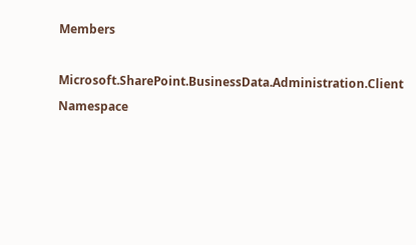Members

Microsoft.SharePoint.BusinessData.Administration.Client Namespace